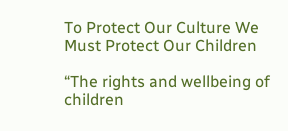To Protect Our Culture We Must Protect Our Children

“The rights and wellbeing of children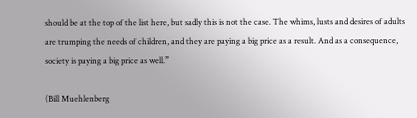should be at the top of the list here, but sadly this is not the case. The whims, lusts and desires of adults are trumping the needs of children, and they are paying a big price as a result. And as a consequence, society is paying a big price as well.”

(Bill Muehlenberg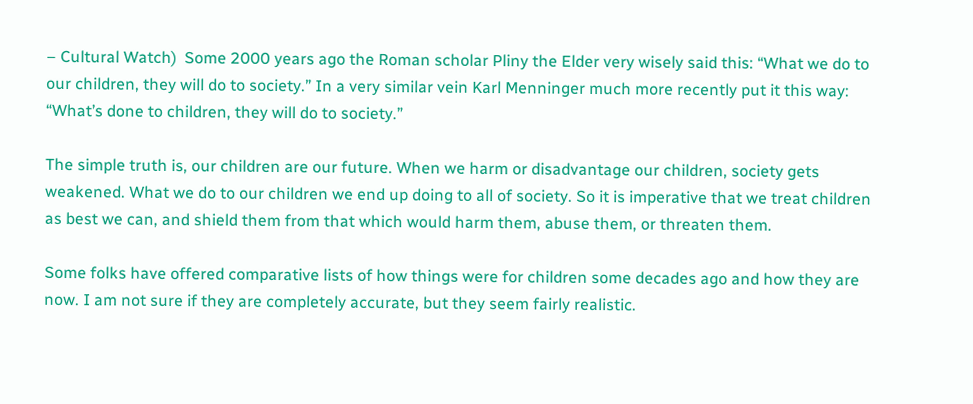– Cultural Watch)  Some 2000 years ago the Roman scholar Pliny the Elder very wisely said this: “What we do to our children, they will do to society.” In a very similar vein Karl Menninger much more recently put it this way: “What’s done to children, they will do to society.”

The simple truth is, our children are our future. When we harm or disadvantage our children, society gets weakened. What we do to our children we end up doing to all of society. So it is imperative that we treat children as best we can, and shield them from that which would harm them, abuse them, or threaten them.

Some folks have offered comparative lists of how things were for children some decades ago and how they are now. I am not sure if they are completely accurate, but they seem fairly realistic.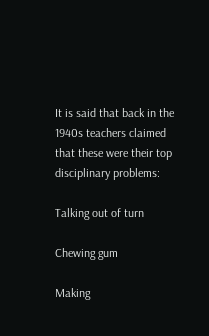It is said that back in the 1940s teachers claimed that these were their top disciplinary problems:

Talking out of turn

Chewing gum

Making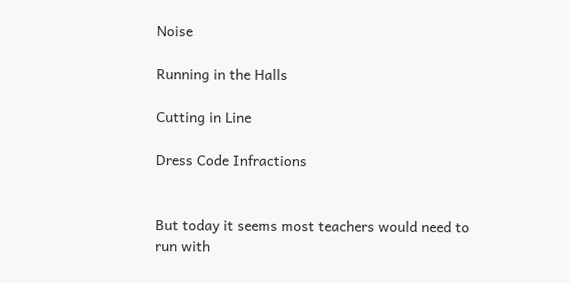Noise

Running in the Halls

Cutting in Line

Dress Code Infractions


But today it seems most teachers would need to run with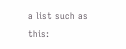a list such as this: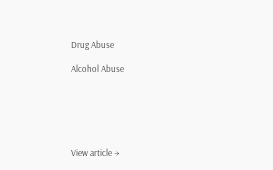Drug Abuse

Alcohol Abuse






View article →